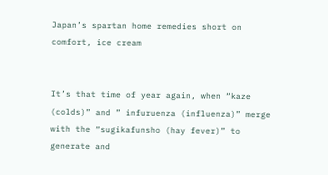Japan’s spartan home remedies short on comfort, ice cream


It’s that time of year again, when “kaze (colds)” and ” infuruenza (influenza)” merge with the “sugikafunsho (hay fever)” to generate and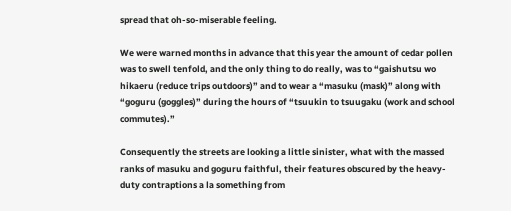spread that oh-so-miserable feeling.

We were warned months in advance that this year the amount of cedar pollen was to swell tenfold, and the only thing to do really, was to “gaishutsu wo hikaeru (reduce trips outdoors)” and to wear a “masuku (mask)” along with “goguru (goggles)” during the hours of “tsuukin to tsuugaku (work and school commutes).”

Consequently the streets are looking a little sinister, what with the massed ranks of masuku and goguru faithful, their features obscured by the heavy-duty contraptions a la something from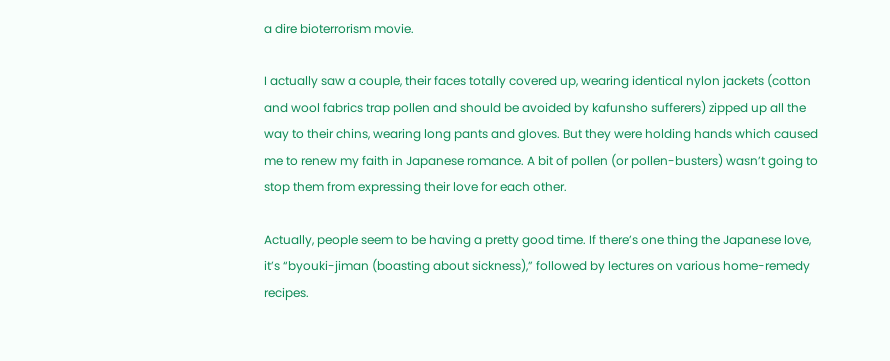a dire bioterrorism movie.

I actually saw a couple, their faces totally covered up, wearing identical nylon jackets (cotton and wool fabrics trap pollen and should be avoided by kafunsho sufferers) zipped up all the way to their chins, wearing long pants and gloves. But they were holding hands which caused me to renew my faith in Japanese romance. A bit of pollen (or pollen-busters) wasn’t going to stop them from expressing their love for each other.

Actually, people seem to be having a pretty good time. If there’s one thing the Japanese love, it’s “byouki-jiman (boasting about sickness),” followed by lectures on various home-remedy recipes.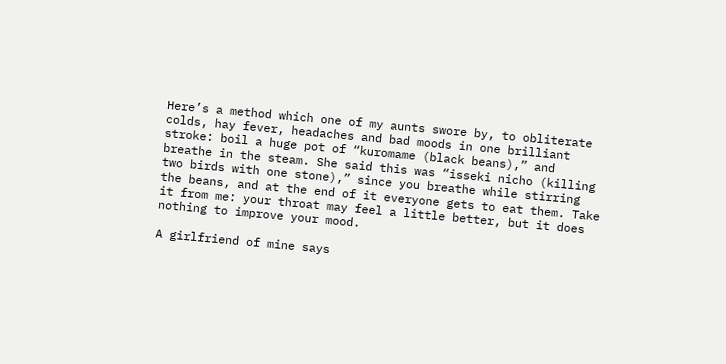Here’s a method which one of my aunts swore by, to obliterate colds, hay fever, headaches and bad moods in one brilliant stroke: boil a huge pot of “kuromame (black beans),” and breathe in the steam. She said this was “isseki nicho (killing two birds with one stone),” since you breathe while stirring the beans, and at the end of it everyone gets to eat them. Take it from me: your throat may feel a little better, but it does nothing to improve your mood.

A girlfriend of mine says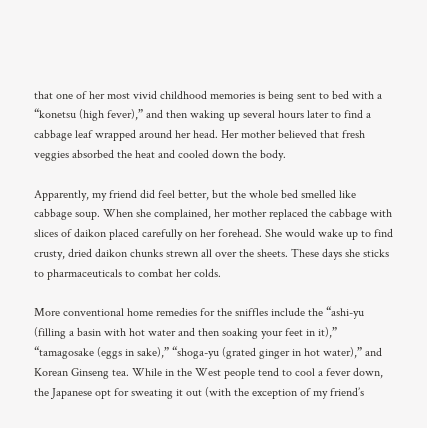that one of her most vivid childhood memories is being sent to bed with a “konetsu (high fever),” and then waking up several hours later to find a cabbage leaf wrapped around her head. Her mother believed that fresh veggies absorbed the heat and cooled down the body.

Apparently, my friend did feel better, but the whole bed smelled like cabbage soup. When she complained, her mother replaced the cabbage with slices of daikon placed carefully on her forehead. She would wake up to find crusty, dried daikon chunks strewn all over the sheets. These days she sticks to pharmaceuticals to combat her colds.

More conventional home remedies for the sniffles include the “ashi-yu (filling a basin with hot water and then soaking your feet in it),” “tamagosake (eggs in sake),” “shoga-yu (grated ginger in hot water),” and Korean Ginseng tea. While in the West people tend to cool a fever down, the Japanese opt for sweating it out (with the exception of my friend’s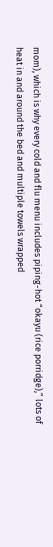mom), which is why every cold and flu menu includes piping-hot “okayu (rice porridge),” lots of heat in and around the bed and multiple towels wrapped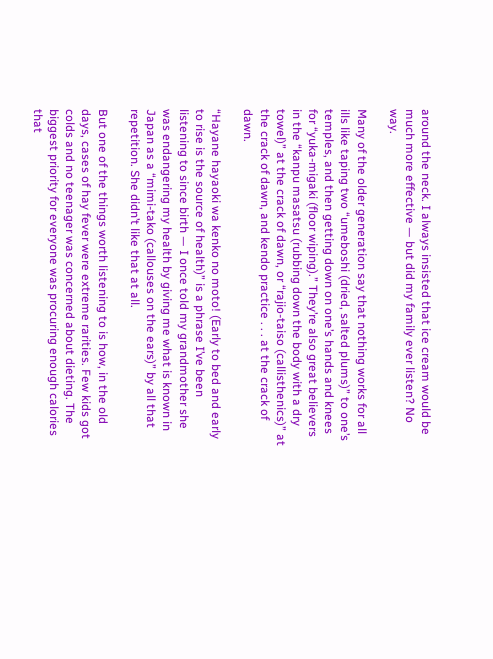around the neck. I always insisted that ice cream would be much more effective — but did my family ever listen? No way.

Many of the older generation say that nothing works for all ills like taping two “umeboshi (dried, salted plums)” to one’s temples, and then getting down on one’s hands and knees for “yuka-migaki (floor wiping).” They’re also great believers in the “kanpu masatsu (rubbing down the body with a dry towel)” at the crack of dawn, or “rajio-taiso (callisthenics)” at the crack of dawn, and kendo practice . . . at the crack of dawn.

“Hayane hayaoki wa kenko no moto! (Early to bed and early to rise is the source of health)” is a phrase I’ve been listening to since birth — I once told my grandmother she was endangering my health by giving me what is known in Japan as a “mimi-tako (callouses on the ears)” by all that repetition. She didn’t like that at all.

But one of the things worth listening to is how, in the old days, cases of hay fever were extreme rarities. Few kids got colds and no teenager was concerned about dieting. The biggest priority for everyone was procuring enough calories that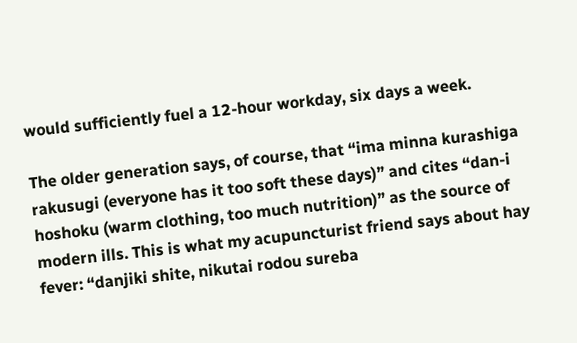would sufficiently fuel a 12-hour workday, six days a week.

The older generation says, of course, that “ima minna kurashiga rakusugi (everyone has it too soft these days)” and cites “dan-i hoshoku (warm clothing, too much nutrition)” as the source of modern ills. This is what my acupuncturist friend says about hay fever: “danjiki shite, nikutai rodou sureba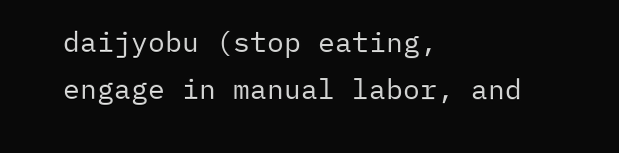daijyobu (stop eating, engage in manual labor, and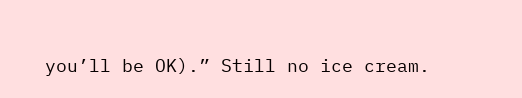you’ll be OK).” Still no ice cream.